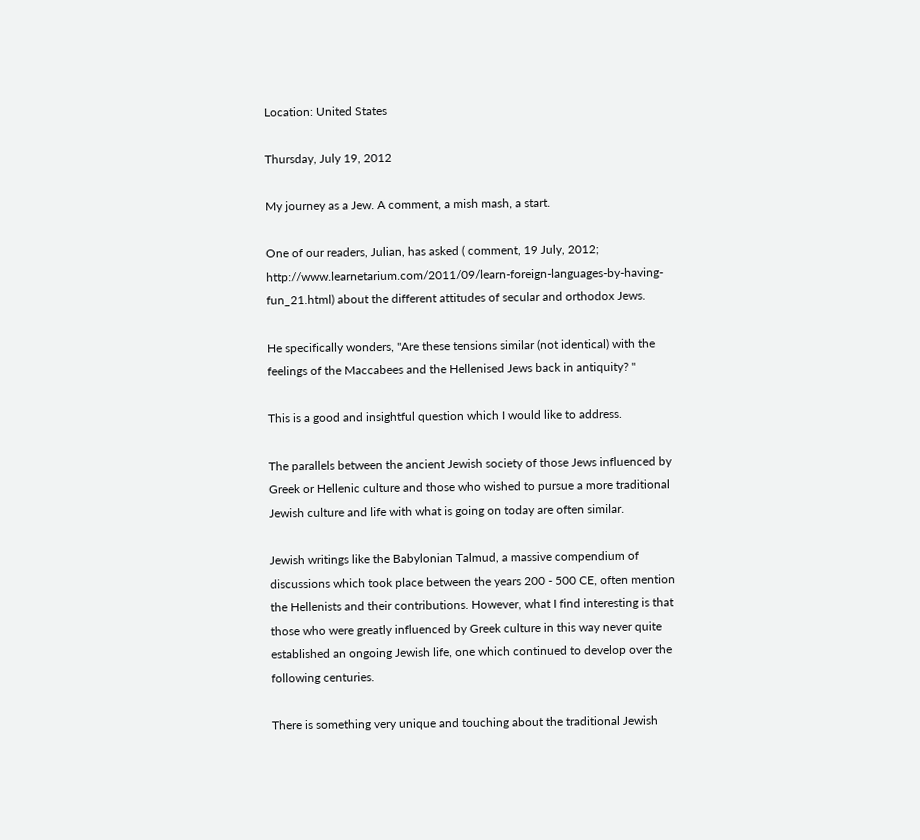Location: United States

Thursday, July 19, 2012

My journey as a Jew. A comment, a mish mash, a start.

One of our readers, Julian, has asked ( comment, 19 July, 2012;  http://www.learnetarium.com/2011/09/learn-foreign-languages-by-having-fun_21.html) about the different attitudes of secular and orthodox Jews.

He specifically wonders, "Are these tensions similar (not identical) with the feelings of the Maccabees and the Hellenised Jews back in antiquity? "

This is a good and insightful question which I would like to address.

The parallels between the ancient Jewish society of those Jews influenced by Greek or Hellenic culture and those who wished to pursue a more traditional Jewish culture and life with what is going on today are often similar.

Jewish writings like the Babylonian Talmud, a massive compendium of discussions which took place between the years 200 - 500 CE, often mention the Hellenists and their contributions. However, what I find interesting is that those who were greatly influenced by Greek culture in this way never quite established an ongoing Jewish life, one which continued to develop over the following centuries.

There is something very unique and touching about the traditional Jewish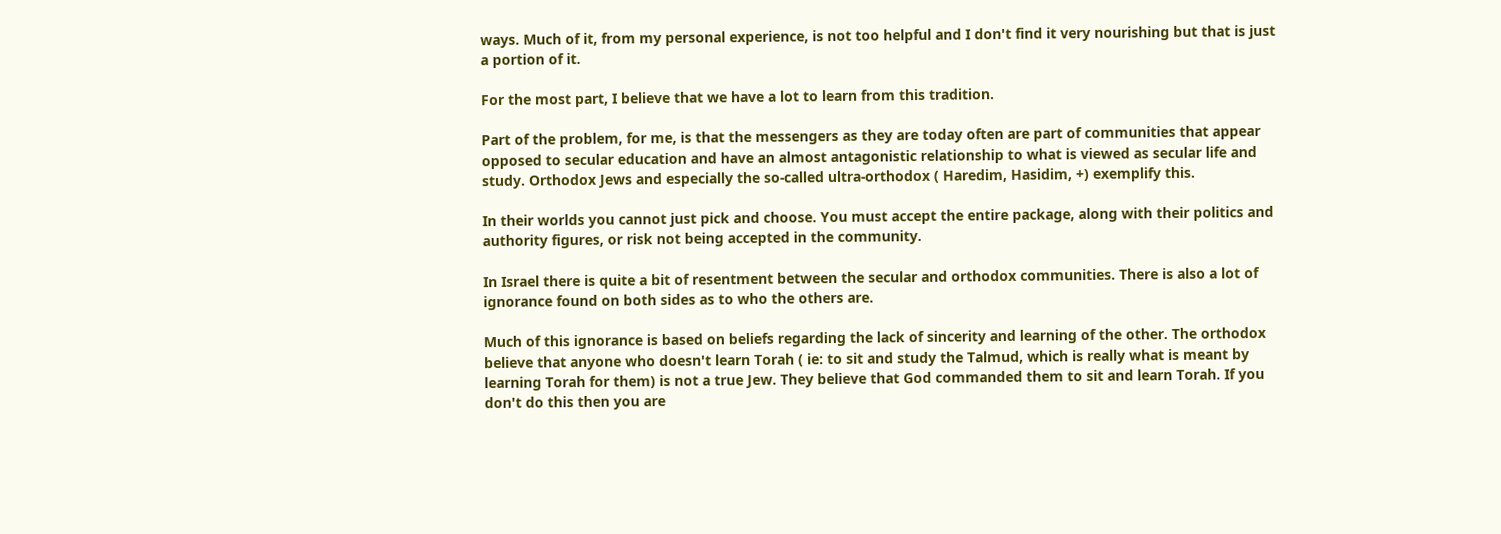ways. Much of it, from my personal experience, is not too helpful and I don't find it very nourishing but that is just a portion of it.

For the most part, I believe that we have a lot to learn from this tradition.

Part of the problem, for me, is that the messengers as they are today often are part of communities that appear opposed to secular education and have an almost antagonistic relationship to what is viewed as secular life and study. Orthodox Jews and especially the so-called ultra-orthodox ( Haredim, Hasidim, +) exemplify this.

In their worlds you cannot just pick and choose. You must accept the entire package, along with their politics and authority figures, or risk not being accepted in the community.

In Israel there is quite a bit of resentment between the secular and orthodox communities. There is also a lot of ignorance found on both sides as to who the others are.

Much of this ignorance is based on beliefs regarding the lack of sincerity and learning of the other. The orthodox believe that anyone who doesn't learn Torah ( ie: to sit and study the Talmud, which is really what is meant by learning Torah for them) is not a true Jew. They believe that God commanded them to sit and learn Torah. If you don't do this then you are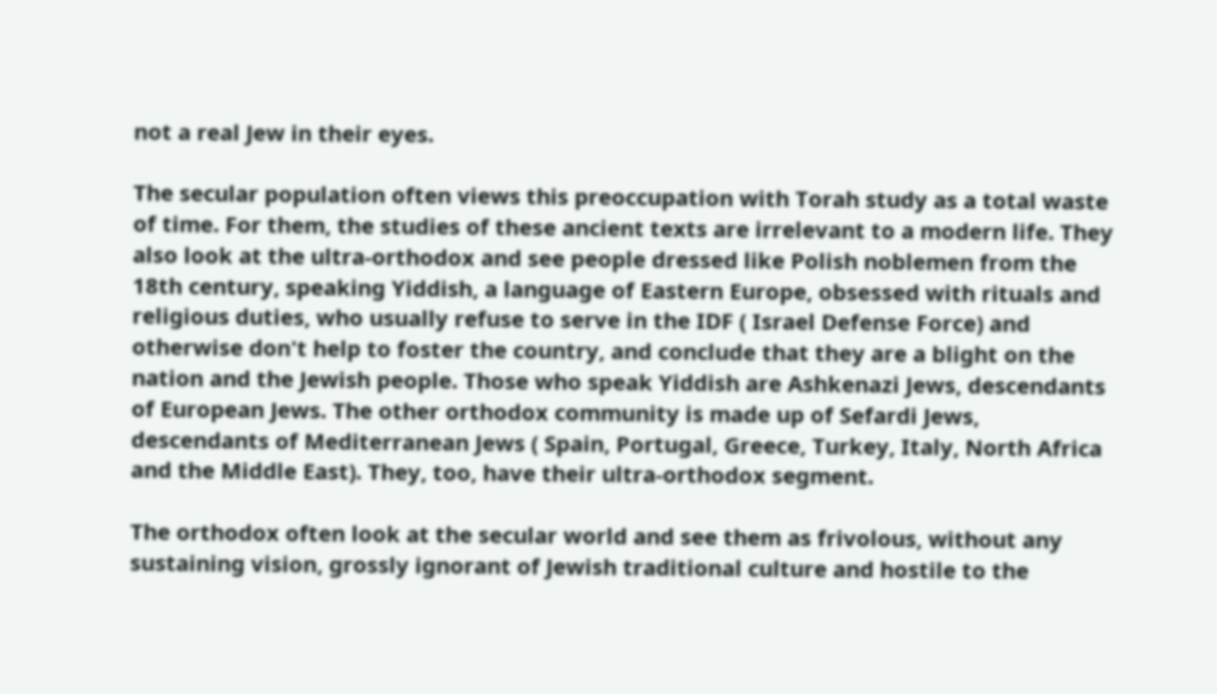not a real Jew in their eyes.

The secular population often views this preoccupation with Torah study as a total waste of time. For them, the studies of these ancient texts are irrelevant to a modern life. They also look at the ultra-orthodox and see people dressed like Polish noblemen from the 18th century, speaking Yiddish, a language of Eastern Europe, obsessed with rituals and religious duties, who usually refuse to serve in the IDF ( Israel Defense Force) and otherwise don't help to foster the country, and conclude that they are a blight on the nation and the Jewish people. Those who speak Yiddish are Ashkenazi Jews, descendants of European Jews. The other orthodox community is made up of Sefardi Jews, descendants of Mediterranean Jews ( Spain, Portugal, Greece, Turkey, Italy, North Africa and the Middle East). They, too, have their ultra-orthodox segment.

The orthodox often look at the secular world and see them as frivolous, without any sustaining vision, grossly ignorant of Jewish traditional culture and hostile to the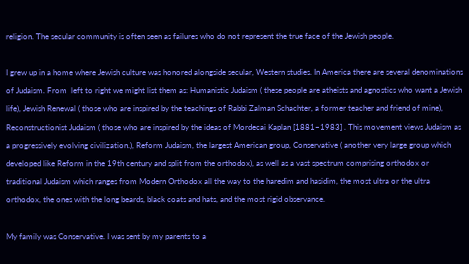religion. The secular community is often seen as failures who do not represent the true face of the Jewish people.

I grew up in a home where Jewish culture was honored alongside secular, Western studies. In America there are several denominations of Judaism. From  left to right we might list them as: Humanistic Judaism ( these people are atheists and agnostics who want a Jewish life), Jewish Renewal ( those who are inspired by the teachings of Rabbi Zalman Schachter, a former teacher and friend of mine), Reconstructionist Judaism ( those who are inspired by the ideas of Mordecai Kaplan [1881–1983] . This movement views Judaism as a progressively evolving civilization.), Reform Judaism, the largest American group, Conservative ( another very large group which developed like Reform in the 19th century and split from the orthodox), as well as a vast spectrum comprising orthodox or traditional Judaism which ranges from Modern Orthodox all the way to the haredim and hasidim, the most ultra or the ultra orthodox, the ones with the long beards, black coats and hats, and the most rigid observance.

My family was Conservative. I was sent by my parents to a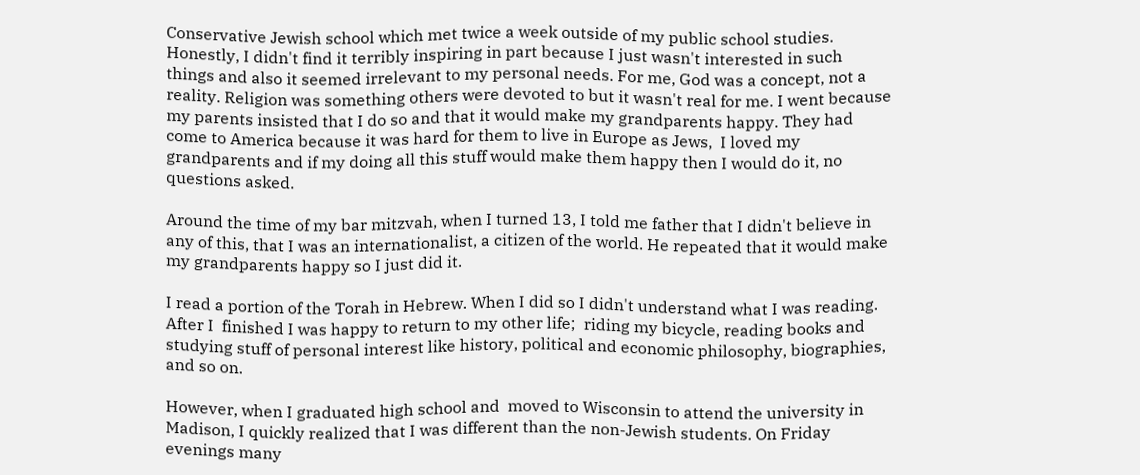Conservative Jewish school which met twice a week outside of my public school studies. Honestly, I didn't find it terribly inspiring in part because I just wasn't interested in such things and also it seemed irrelevant to my personal needs. For me, God was a concept, not a reality. Religion was something others were devoted to but it wasn't real for me. I went because my parents insisted that I do so and that it would make my grandparents happy. They had come to America because it was hard for them to live in Europe as Jews,  I loved my grandparents and if my doing all this stuff would make them happy then I would do it, no questions asked.

Around the time of my bar mitzvah, when I turned 13, I told me father that I didn't believe in any of this, that I was an internationalist, a citizen of the world. He repeated that it would make my grandparents happy so I just did it.

I read a portion of the Torah in Hebrew. When I did so I didn't understand what I was reading. After I  finished I was happy to return to my other life;  riding my bicycle, reading books and studying stuff of personal interest like history, political and economic philosophy, biographies, and so on.

However, when I graduated high school and  moved to Wisconsin to attend the university in Madison, I quickly realized that I was different than the non-Jewish students. On Friday evenings many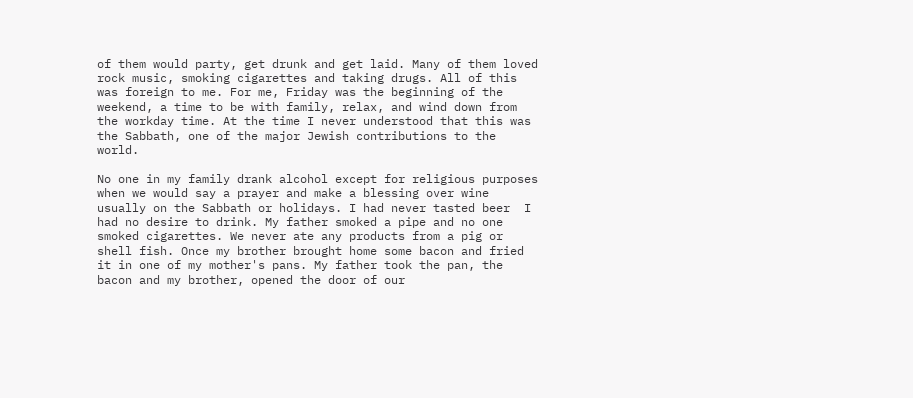of them would party, get drunk and get laid. Many of them loved rock music, smoking cigarettes and taking drugs. All of this was foreign to me. For me, Friday was the beginning of the weekend, a time to be with family, relax, and wind down from the workday time. At the time I never understood that this was the Sabbath, one of the major Jewish contributions to the world.

No one in my family drank alcohol except for religious purposes when we would say a prayer and make a blessing over wine usually on the Sabbath or holidays. I had never tasted beer  I had no desire to drink. My father smoked a pipe and no one smoked cigarettes. We never ate any products from a pig or shell fish. Once my brother brought home some bacon and fried it in one of my mother's pans. My father took the pan, the bacon and my brother, opened the door of our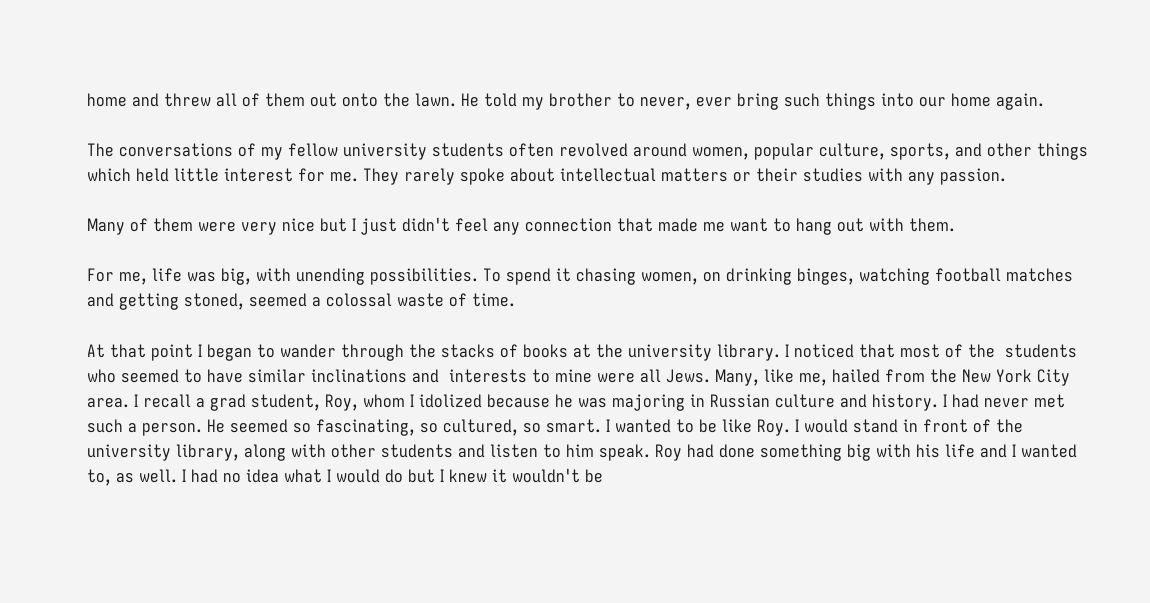home and threw all of them out onto the lawn. He told my brother to never, ever bring such things into our home again.

The conversations of my fellow university students often revolved around women, popular culture, sports, and other things which held little interest for me. They rarely spoke about intellectual matters or their studies with any passion.

Many of them were very nice but I just didn't feel any connection that made me want to hang out with them.

For me, life was big, with unending possibilities. To spend it chasing women, on drinking binges, watching football matches and getting stoned, seemed a colossal waste of time.

At that point I began to wander through the stacks of books at the university library. I noticed that most of the  students who seemed to have similar inclinations and  interests to mine were all Jews. Many, like me, hailed from the New York City area. I recall a grad student, Roy, whom I idolized because he was majoring in Russian culture and history. I had never met such a person. He seemed so fascinating, so cultured, so smart. I wanted to be like Roy. I would stand in front of the university library, along with other students and listen to him speak. Roy had done something big with his life and I wanted to, as well. I had no idea what I would do but I knew it wouldn't be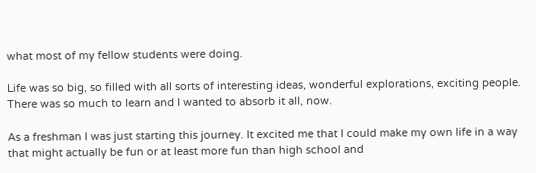what most of my fellow students were doing.

Life was so big, so filled with all sorts of interesting ideas, wonderful explorations, exciting people. There was so much to learn and I wanted to absorb it all, now.

As a freshman I was just starting this journey. It excited me that I could make my own life in a way that might actually be fun or at least more fun than high school and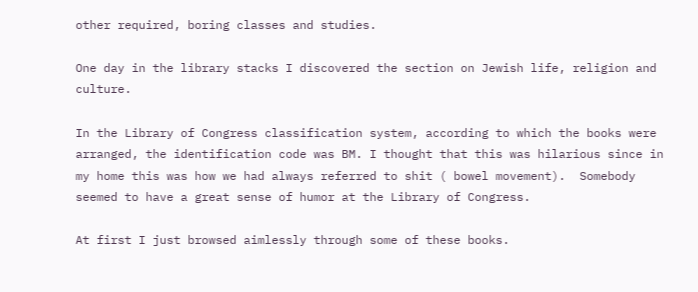other required, boring classes and studies.

One day in the library stacks I discovered the section on Jewish life, religion and culture.

In the Library of Congress classification system, according to which the books were arranged, the identification code was BM. I thought that this was hilarious since in my home this was how we had always referred to shit ( bowel movement).  Somebody seemed to have a great sense of humor at the Library of Congress.

At first I just browsed aimlessly through some of these books.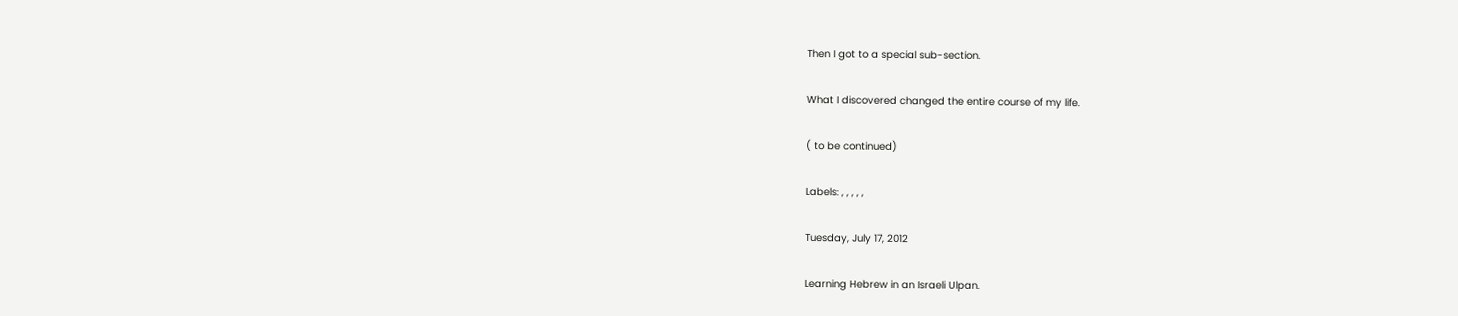Then I got to a special sub-section.

What I discovered changed the entire course of my life.

( to be continued)

Labels: , , , , ,

Tuesday, July 17, 2012

Learning Hebrew in an Israeli Ulpan.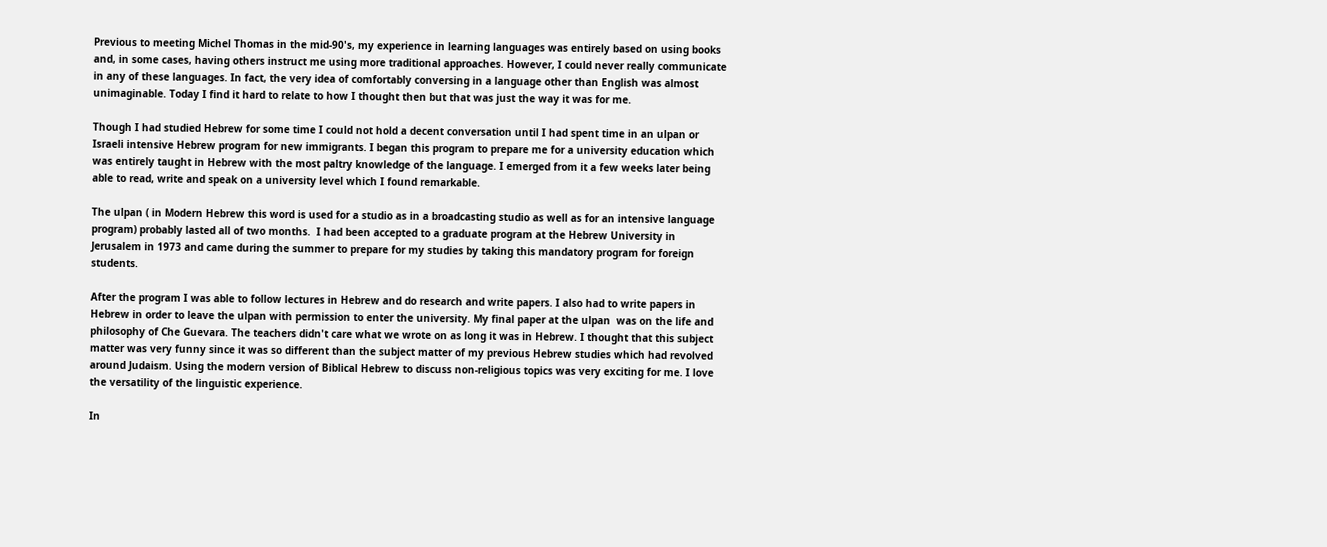Previous to meeting Michel Thomas in the mid-90's, my experience in learning languages was entirely based on using books and, in some cases, having others instruct me using more traditional approaches. However, I could never really communicate in any of these languages. In fact, the very idea of comfortably conversing in a language other than English was almost unimaginable. Today I find it hard to relate to how I thought then but that was just the way it was for me.

Though I had studied Hebrew for some time I could not hold a decent conversation until I had spent time in an ulpan or Israeli intensive Hebrew program for new immigrants. I began this program to prepare me for a university education which was entirely taught in Hebrew with the most paltry knowledge of the language. I emerged from it a few weeks later being able to read, write and speak on a university level which I found remarkable.

The ulpan ( in Modern Hebrew this word is used for a studio as in a broadcasting studio as well as for an intensive language program) probably lasted all of two months.  I had been accepted to a graduate program at the Hebrew University in Jerusalem in 1973 and came during the summer to prepare for my studies by taking this mandatory program for foreign students.

After the program I was able to follow lectures in Hebrew and do research and write papers. I also had to write papers in Hebrew in order to leave the ulpan with permission to enter the university. My final paper at the ulpan  was on the life and philosophy of Che Guevara. The teachers didn't care what we wrote on as long it was in Hebrew. I thought that this subject matter was very funny since it was so different than the subject matter of my previous Hebrew studies which had revolved around Judaism. Using the modern version of Biblical Hebrew to discuss non-religious topics was very exciting for me. I love the versatility of the linguistic experience.

In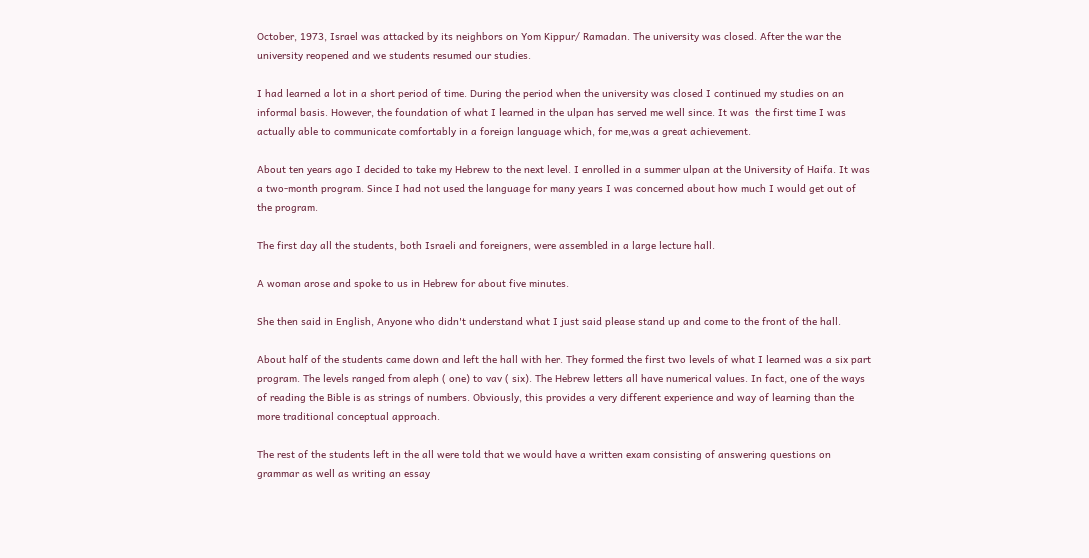October, 1973, Israel was attacked by its neighbors on Yom Kippur/ Ramadan. The university was closed. After the war the university reopened and we students resumed our studies.

I had learned a lot in a short period of time. During the period when the university was closed I continued my studies on an informal basis. However, the foundation of what I learned in the ulpan has served me well since. It was  the first time I was actually able to communicate comfortably in a foreign language which, for me,was a great achievement.

About ten years ago I decided to take my Hebrew to the next level. I enrolled in a summer ulpan at the University of Haifa. It was a two-month program. Since I had not used the language for many years I was concerned about how much I would get out of the program.

The first day all the students, both Israeli and foreigners, were assembled in a large lecture hall.

A woman arose and spoke to us in Hebrew for about five minutes.

She then said in English, Anyone who didn't understand what I just said please stand up and come to the front of the hall.

About half of the students came down and left the hall with her. They formed the first two levels of what I learned was a six part program. The levels ranged from aleph ( one) to vav ( six). The Hebrew letters all have numerical values. In fact, one of the ways of reading the Bible is as strings of numbers. Obviously, this provides a very different experience and way of learning than the more traditional conceptual approach.

The rest of the students left in the all were told that we would have a written exam consisting of answering questions on grammar as well as writing an essay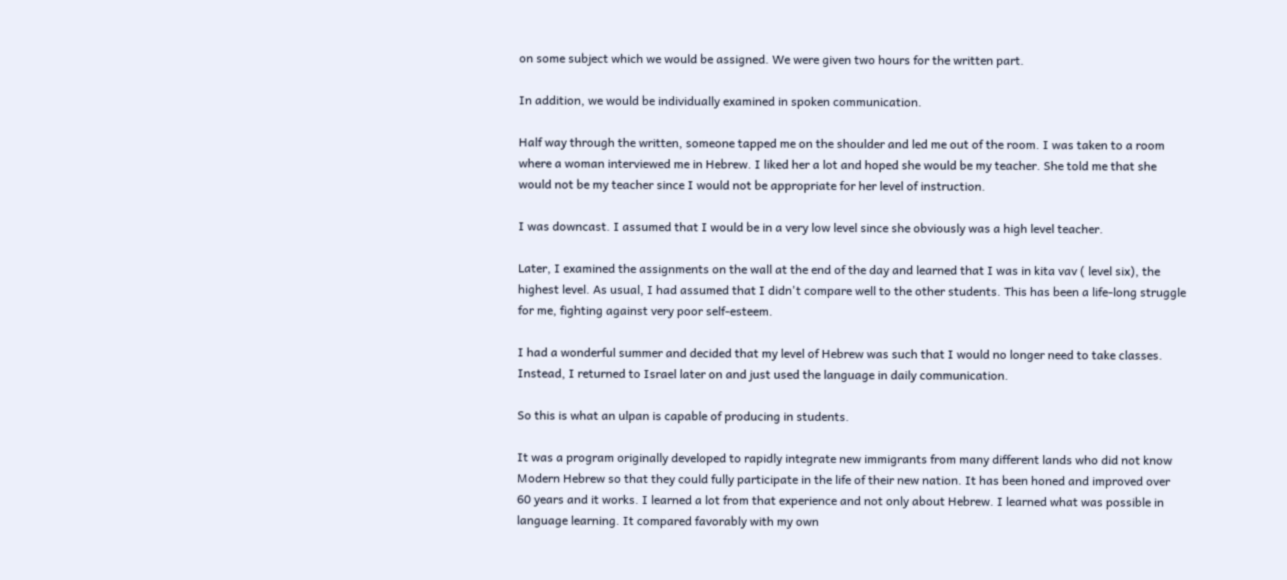on some subject which we would be assigned. We were given two hours for the written part.

In addition, we would be individually examined in spoken communication.

Half way through the written, someone tapped me on the shoulder and led me out of the room. I was taken to a room where a woman interviewed me in Hebrew. I liked her a lot and hoped she would be my teacher. She told me that she would not be my teacher since I would not be appropriate for her level of instruction.

I was downcast. I assumed that I would be in a very low level since she obviously was a high level teacher.

Later, I examined the assignments on the wall at the end of the day and learned that I was in kita vav ( level six), the highest level. As usual, I had assumed that I didn't compare well to the other students. This has been a life-long struggle for me, fighting against very poor self-esteem.

I had a wonderful summer and decided that my level of Hebrew was such that I would no longer need to take classes. Instead, I returned to Israel later on and just used the language in daily communication.

So this is what an ulpan is capable of producing in students.

It was a program originally developed to rapidly integrate new immigrants from many different lands who did not know Modern Hebrew so that they could fully participate in the life of their new nation. It has been honed and improved over 60 years and it works. I learned a lot from that experience and not only about Hebrew. I learned what was possible in language learning. It compared favorably with my own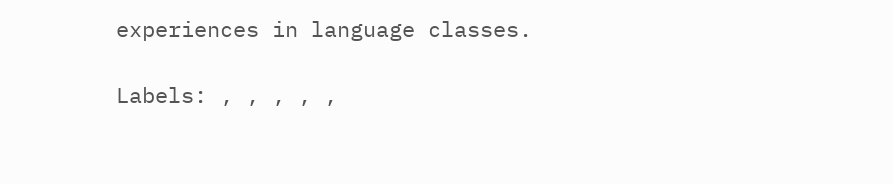experiences in language classes.

Labels: , , , , ,